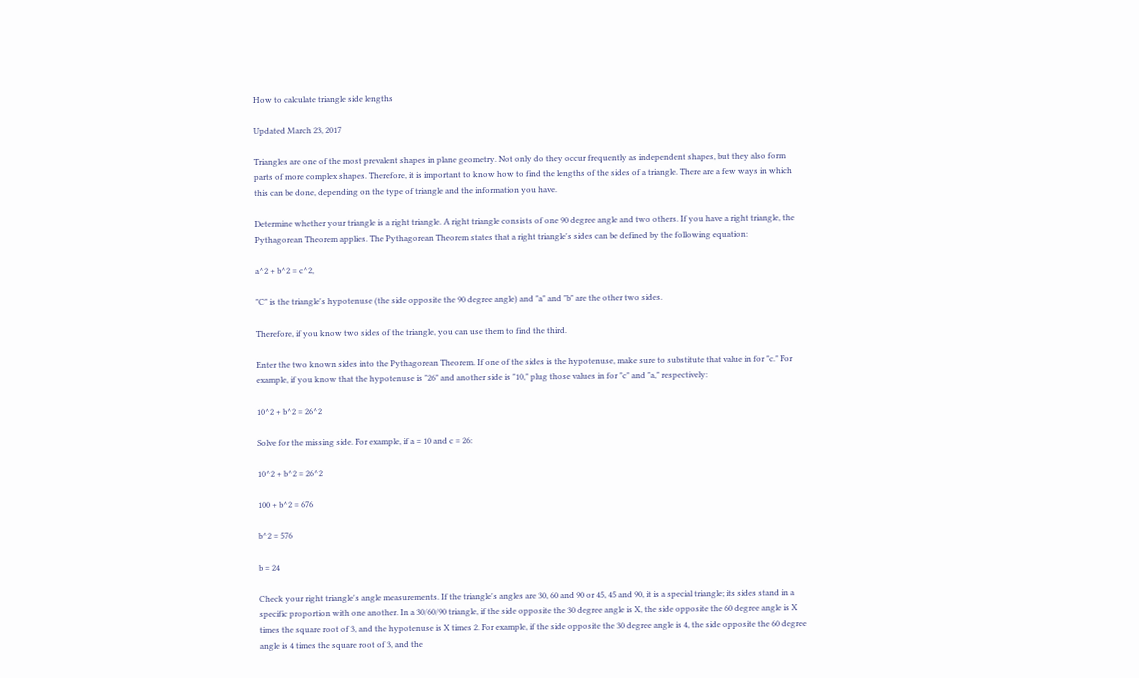How to calculate triangle side lengths

Updated March 23, 2017

Triangles are one of the most prevalent shapes in plane geometry. Not only do they occur frequently as independent shapes, but they also form parts of more complex shapes. Therefore, it is important to know how to find the lengths of the sides of a triangle. There are a few ways in which this can be done, depending on the type of triangle and the information you have.

Determine whether your triangle is a right triangle. A right triangle consists of one 90 degree angle and two others. If you have a right triangle, the Pythagorean Theorem applies. The Pythagorean Theorem states that a right triangle's sides can be defined by the following equation:

a^2 + b^2 = c^2,

"C" is the triangle's hypotenuse (the side opposite the 90 degree angle) and "a" and "b" are the other two sides.

Therefore, if you know two sides of the triangle, you can use them to find the third.

Enter the two known sides into the Pythagorean Theorem. If one of the sides is the hypotenuse, make sure to substitute that value in for "c." For example, if you know that the hypotenuse is "26" and another side is "10," plug those values in for "c" and "a," respectively:

10^2 + b^2 = 26^2

Solve for the missing side. For example, if a = 10 and c = 26:

10^2 + b^2 = 26^2

100 + b^2 = 676

b^2 = 576

b = 24

Check your right triangle's angle measurements. If the triangle's angles are 30, 60 and 90 or 45, 45 and 90, it is a special triangle; its sides stand in a specific proportion with one another. In a 30/60/90 triangle, if the side opposite the 30 degree angle is X, the side opposite the 60 degree angle is X times the square root of 3, and the hypotenuse is X times 2. For example, if the side opposite the 30 degree angle is 4, the side opposite the 60 degree angle is 4 times the square root of 3, and the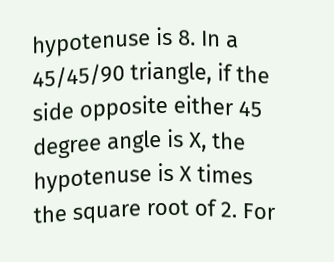hypotenuse is 8. In a 45/45/90 triangle, if the side opposite either 45 degree angle is X, the hypotenuse is X times the square root of 2. For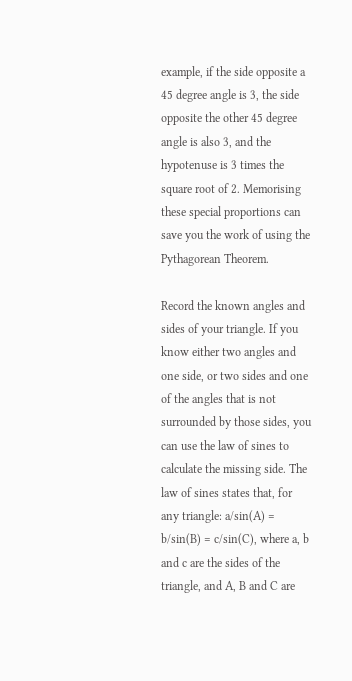example, if the side opposite a 45 degree angle is 3, the side opposite the other 45 degree angle is also 3, and the hypotenuse is 3 times the square root of 2. Memorising these special proportions can save you the work of using the Pythagorean Theorem.

Record the known angles and sides of your triangle. If you know either two angles and one side, or two sides and one of the angles that is not surrounded by those sides, you can use the law of sines to calculate the missing side. The law of sines states that, for any triangle: a/sin(A) = b/sin(B) = c/sin(C), where a, b and c are the sides of the triangle, and A, B and C are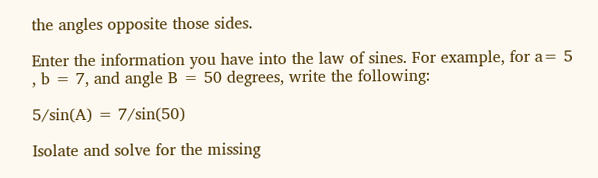the angles opposite those sides.

Enter the information you have into the law of sines. For example, for a= 5 , b = 7, and angle B = 50 degrees, write the following:

5/sin(A) = 7/sin(50)

Isolate and solve for the missing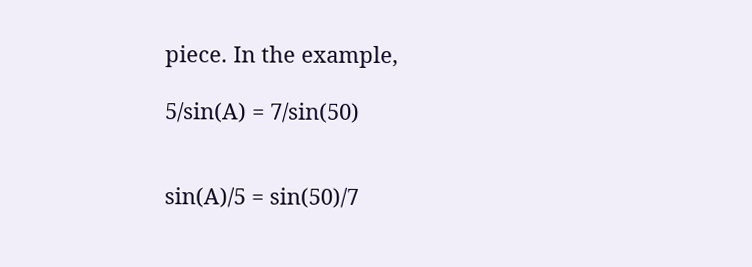piece. In the example,

5/sin(A) = 7/sin(50)


sin(A)/5 = sin(50)/7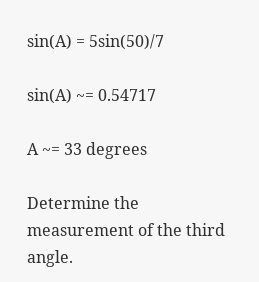sin(A) = 5sin(50)/7

sin(A) ~= 0.54717

A ~= 33 degrees

Determine the measurement of the third angle.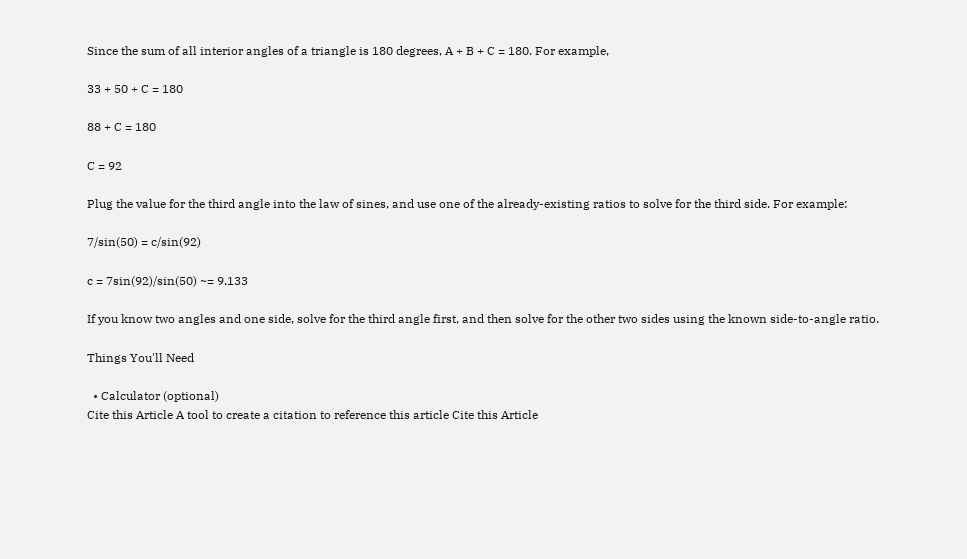Since the sum of all interior angles of a triangle is 180 degrees, A + B + C = 180. For example,

33 + 50 + C = 180

88 + C = 180

C = 92

Plug the value for the third angle into the law of sines, and use one of the already-existing ratios to solve for the third side. For example:

7/sin(50) = c/sin(92)

c = 7sin(92)/sin(50) ~= 9.133

If you know two angles and one side, solve for the third angle first, and then solve for the other two sides using the known side-to-angle ratio.

Things You'll Need

  • Calculator (optional)
Cite this Article A tool to create a citation to reference this article Cite this Article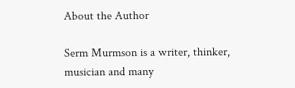About the Author

Serm Murmson is a writer, thinker, musician and many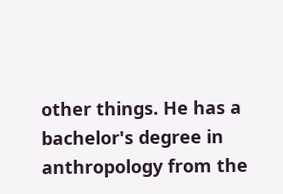other things. He has a bachelor's degree in anthropology from the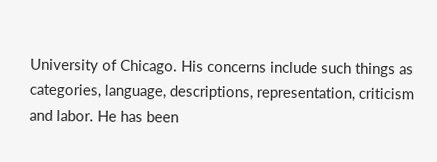University of Chicago. His concerns include such things as categories, language, descriptions, representation, criticism and labor. He has been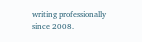writing professionally since 2008.